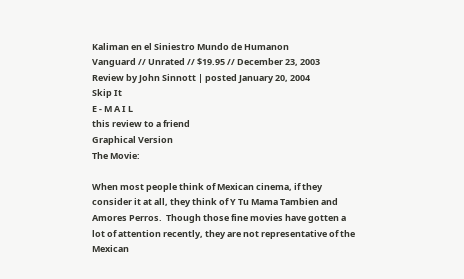Kaliman en el Siniestro Mundo de Humanon
Vanguard // Unrated // $19.95 // December 23, 2003
Review by John Sinnott | posted January 20, 2004
Skip It
E - M A I L
this review to a friend
Graphical Version
The Movie:

When most people think of Mexican cinema, if they consider it at all, they think of Y Tu Mama Tambien and Amores Perros.  Though those fine movies have gotten a lot of attention recently, they are not representative of the Mexican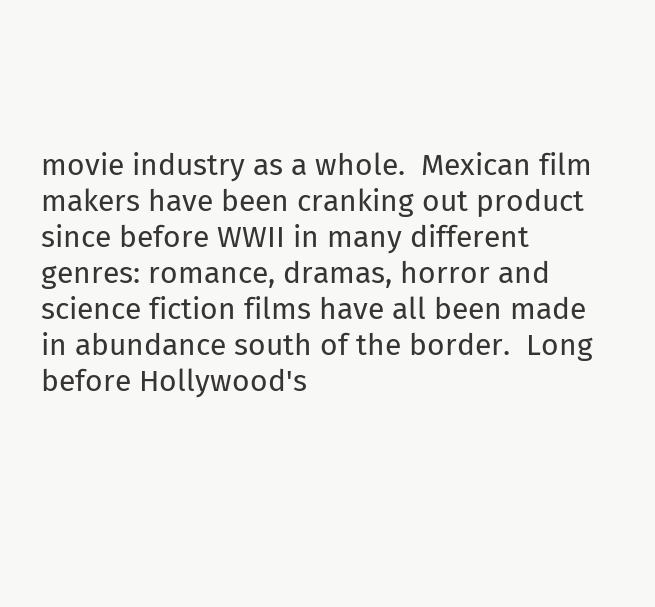movie industry as a whole.  Mexican film makers have been cranking out product since before WWII in many different genres: romance, dramas, horror and science fiction films have all been made in abundance south of the border.  Long before Hollywood's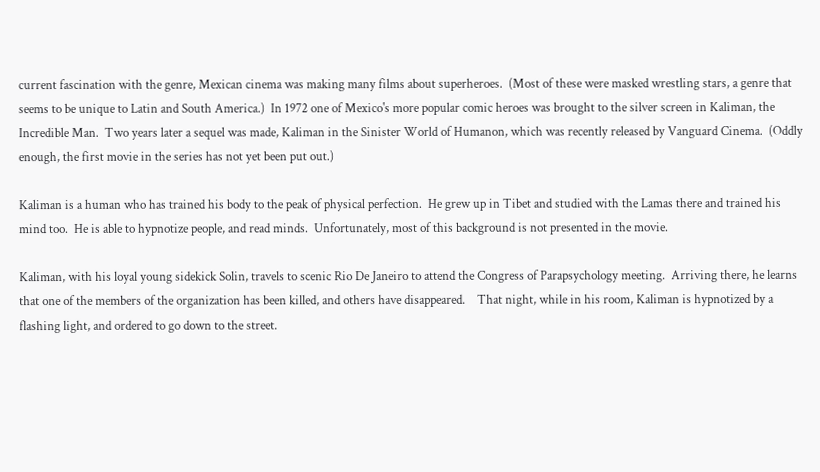current fascination with the genre, Mexican cinema was making many films about superheroes.  (Most of these were masked wrestling stars, a genre that seems to be unique to Latin and South America.)  In 1972 one of Mexico's more popular comic heroes was brought to the silver screen in Kaliman, the Incredible Man.  Two years later a sequel was made, Kaliman in the Sinister World of Humanon, which was recently released by Vanguard Cinema.  (Oddly enough, the first movie in the series has not yet been put out.)

Kaliman is a human who has trained his body to the peak of physical perfection.  He grew up in Tibet and studied with the Lamas there and trained his mind too.  He is able to hypnotize people, and read minds.  Unfortunately, most of this background is not presented in the movie.

Kaliman, with his loyal young sidekick Solin, travels to scenic Rio De Janeiro to attend the Congress of Parapsychology meeting.  Arriving there, he learns that one of the members of the organization has been killed, and others have disappeared.    That night, while in his room, Kaliman is hypnotized by a flashing light, and ordered to go down to the street.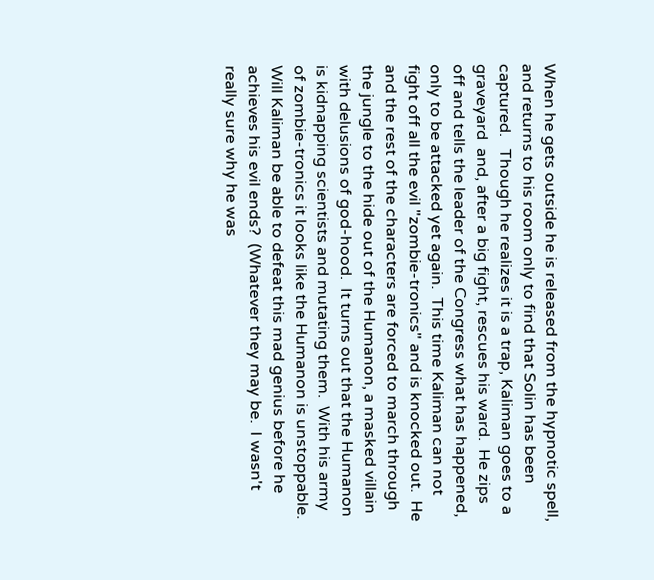When he gets outside he is released from the hypnotic spell, and returns to his room only to find that Solin has been captured.   Though he realizes it is a trap, Kaliman goes to a graveyard  and, after a big fight, rescues his ward.  He zips off and tells the leader of the Congress what has happened, only to be attacked yet again.  This time Kaliman can not fight off all the evil "zombie-tronics" and is knocked out.  He and the rest of the characters are forced to march through the jungle to the hide out of the Humanon, a masked villain with delusions of god-hood.  It turns out that the Humanon is kidnapping scientists and mutating them.  With his army of zombie-tronics it looks like the Humanon is unstoppable.  Will Kaliman be able to defeat this mad genius before he achieves his evil ends?  (Whatever they may be.  I wasn't really sure why he was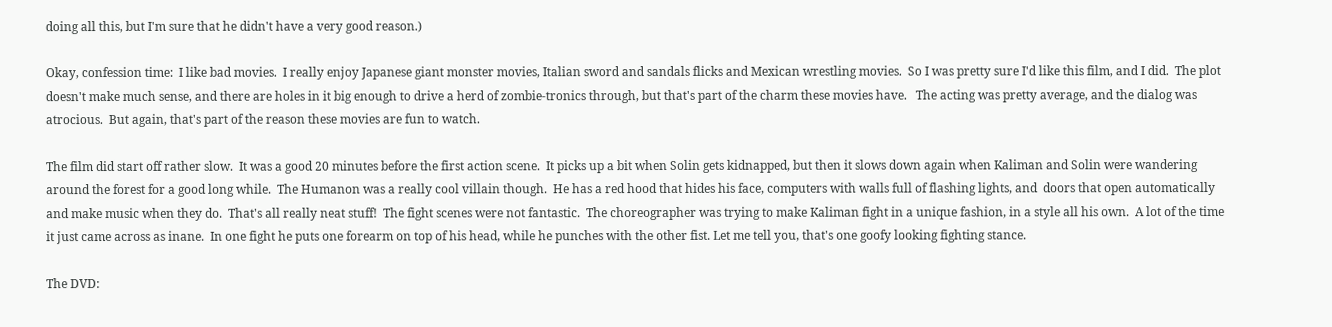doing all this, but I'm sure that he didn't have a very good reason.)

Okay, confession time:  I like bad movies.  I really enjoy Japanese giant monster movies, Italian sword and sandals flicks and Mexican wrestling movies.  So I was pretty sure I'd like this film, and I did.  The plot doesn't make much sense, and there are holes in it big enough to drive a herd of zombie-tronics through, but that's part of the charm these movies have.   The acting was pretty average, and the dialog was atrocious.  But again, that's part of the reason these movies are fun to watch.

The film did start off rather slow.  It was a good 20 minutes before the first action scene.  It picks up a bit when Solin gets kidnapped, but then it slows down again when Kaliman and Solin were wandering around the forest for a good long while.  The Humanon was a really cool villain though.  He has a red hood that hides his face, computers with walls full of flashing lights, and  doors that open automatically and make music when they do.  That's all really neat stuff!  The fight scenes were not fantastic.  The choreographer was trying to make Kaliman fight in a unique fashion, in a style all his own.  A lot of the time it just came across as inane.  In one fight he puts one forearm on top of his head, while he punches with the other fist. Let me tell you, that's one goofy looking fighting stance.

The DVD: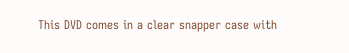This DVD comes in a clear snapper case with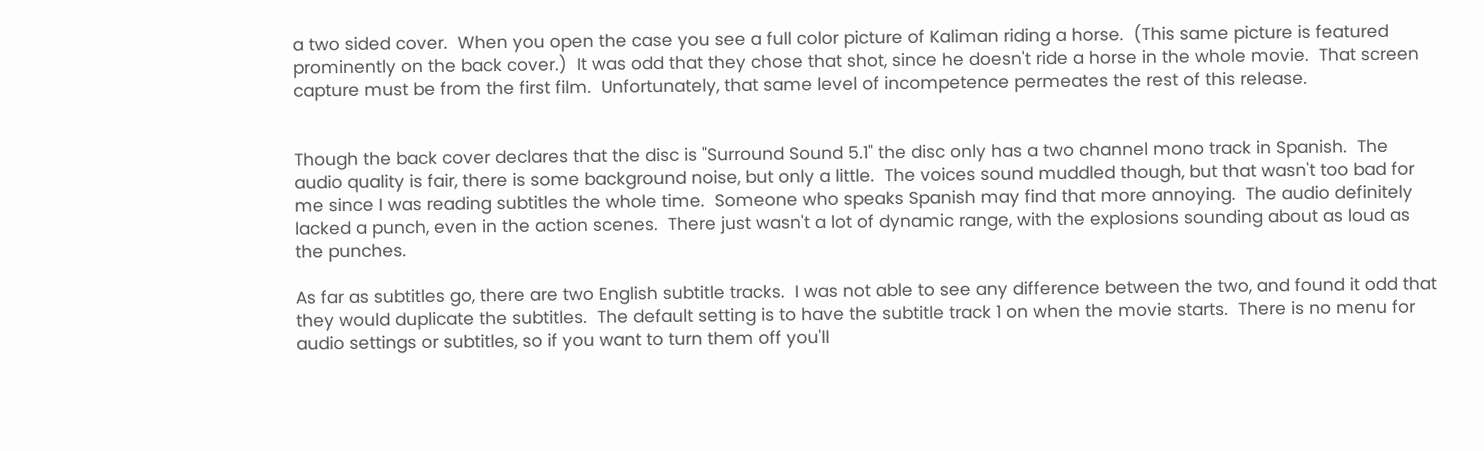a two sided cover.  When you open the case you see a full color picture of Kaliman riding a horse.  (This same picture is featured prominently on the back cover.)  It was odd that they chose that shot, since he doesn't ride a horse in the whole movie.  That screen capture must be from the first film.  Unfortunately, that same level of incompetence permeates the rest of this release.


Though the back cover declares that the disc is "Surround Sound 5.1" the disc only has a two channel mono track in Spanish.  The audio quality is fair, there is some background noise, but only a little.  The voices sound muddled though, but that wasn't too bad for me since I was reading subtitles the whole time.  Someone who speaks Spanish may find that more annoying.  The audio definitely lacked a punch, even in the action scenes.  There just wasn't a lot of dynamic range, with the explosions sounding about as loud as the punches.

As far as subtitles go, there are two English subtitle tracks.  I was not able to see any difference between the two, and found it odd that they would duplicate the subtitles.  The default setting is to have the subtitle track 1 on when the movie starts.  There is no menu for audio settings or subtitles, so if you want to turn them off you'll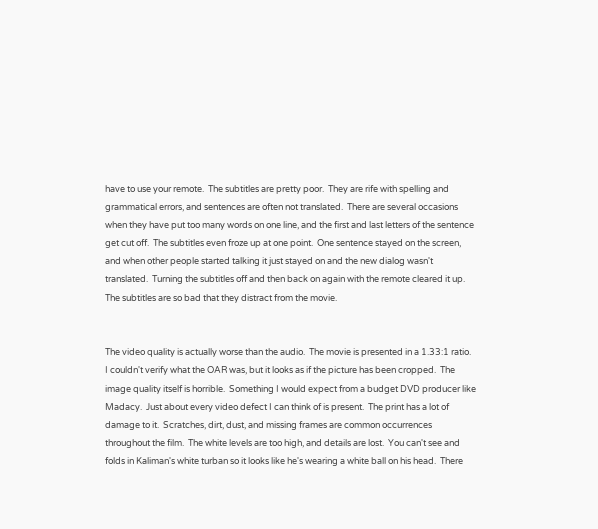have to use your remote.  The subtitles are pretty poor.  They are rife with spelling and grammatical errors, and sentences are often not translated.  There are several occasions when they have put too many words on one line, and the first and last letters of the sentence get cut off.  The subtitles even froze up at one point.  One sentence stayed on the screen, and when other people started talking it just stayed on and the new dialog wasn't translated.  Turning the subtitles off and then back on again with the remote cleared it up.  The subtitles are so bad that they distract from the movie.


The video quality is actually worse than the audio.  The movie is presented in a 1.33:1 ratio.  I couldn't verify what the OAR was, but it looks as if the picture has been cropped.  The image quality itself is horrible.  Something I would expect from a budget DVD producer like Madacy.  Just about every video defect I can think of is present.  The print has a lot of damage to it.  Scratches, dirt, dust, and missing frames are common occurrences throughout the film.  The white levels are too high, and details are lost.  You can't see and folds in Kaliman's white turban so it looks like he's wearing a white ball on his head.  There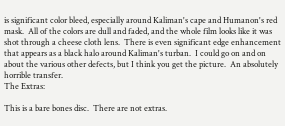is significant color bleed, especially around Kaliman's cape and Humanon's red mask.  All of the colors are dull and faded, and the whole film looks like it was shot through a cheese cloth lens.  There is even significant edge enhancement that appears as a black halo around Kaliman's turban.  I could go on and on about the various other defects, but I think you get the picture.  An absolutely horrible transfer.
The Extras:

This is a bare bones disc.  There are not extras.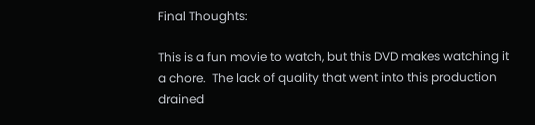Final Thoughts:

This is a fun movie to watch, but this DVD makes watching it a chore.  The lack of quality that went into this production drained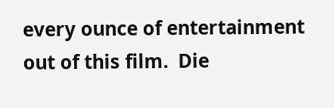every ounce of entertainment out of this film.  Die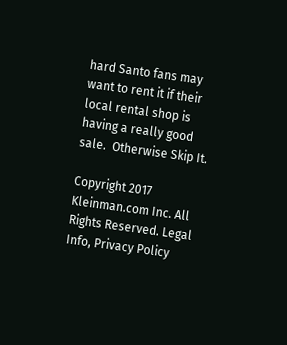hard Santo fans may want to rent it if their local rental shop is having a really good sale.  Otherwise Skip It.

Copyright 2017 Kleinman.com Inc. All Rights Reserved. Legal Info, Privacy Policy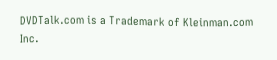DVDTalk.com is a Trademark of Kleinman.com Inc.